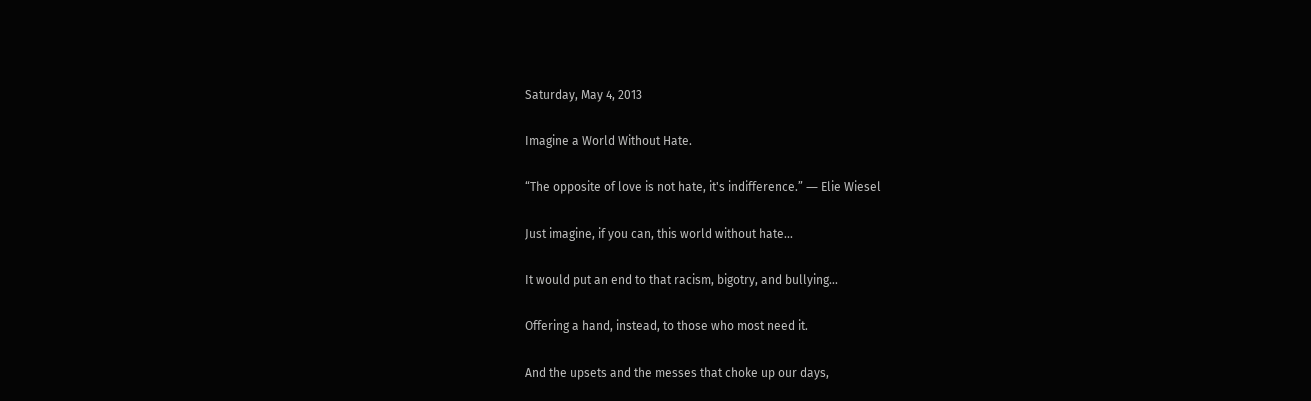Saturday, May 4, 2013

Imagine a World Without Hate.

“The opposite of love is not hate, it's indifference.” ― Elie Wiesel

Just imagine, if you can, this world without hate...

It would put an end to that racism, bigotry, and bullying...

Offering a hand, instead, to those who most need it.

And the upsets and the messes that choke up our days,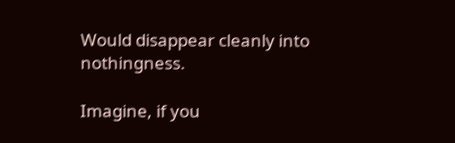Would disappear cleanly into nothingness.

Imagine, if you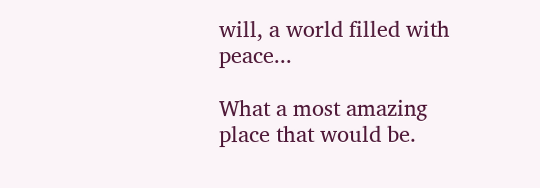will, a world filled with peace...

What a most amazing place that would be.